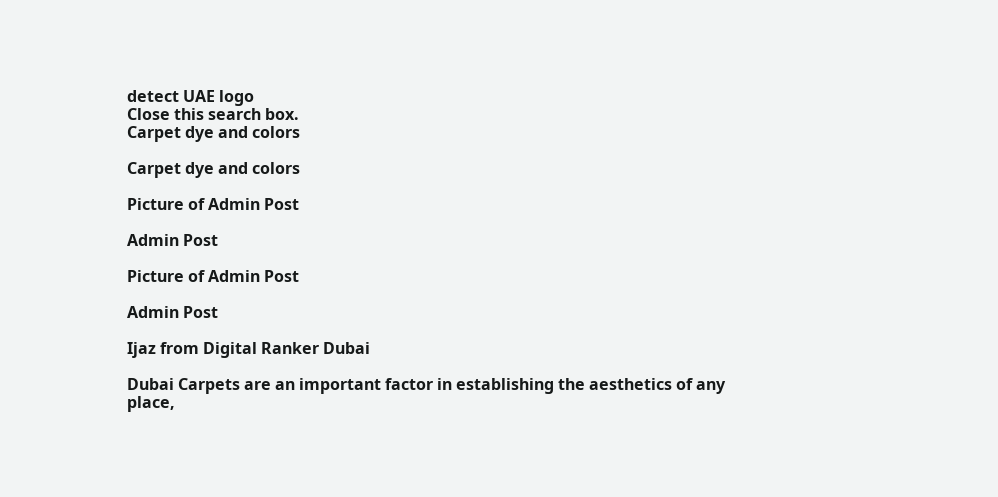detect UAE logo
Close this search box.
Carpet dye and colors

Carpet dye and colors

Picture of Admin Post

Admin Post

Picture of Admin Post

Admin Post

Ijaz from Digital Ranker Dubai

Dubai Carpets are an important factor in establishing the aesthetics of any place,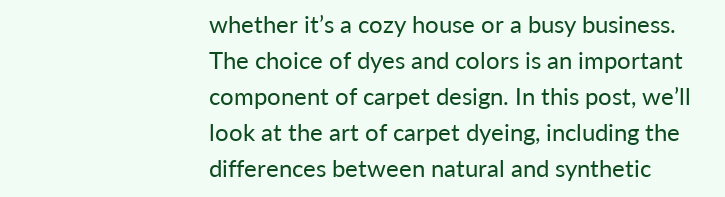whether it’s a cozy house or a busy business. The choice of dyes and colors is an important component of carpet design. In this post, we’ll look at the art of carpet dyeing, including the differences between natural and synthetic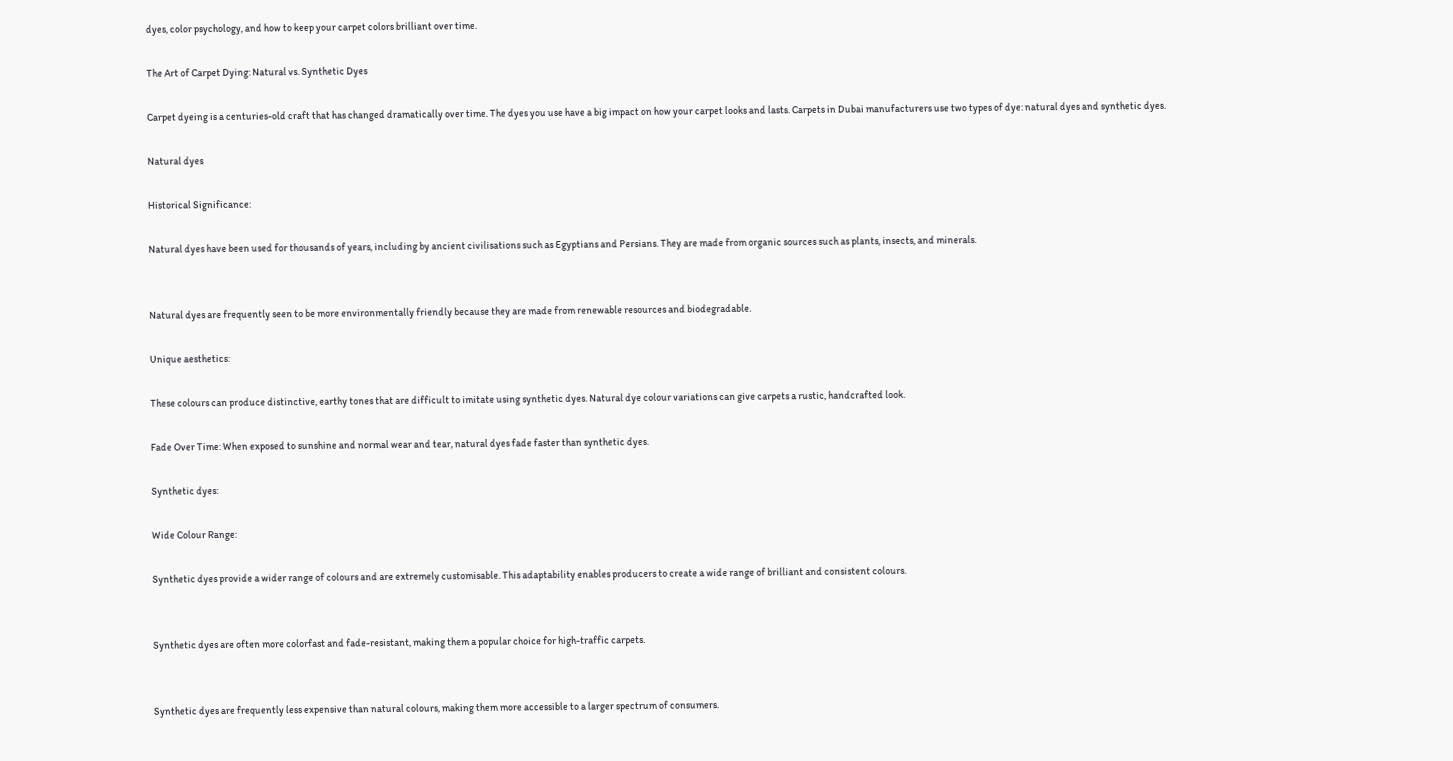dyes, color psychology, and how to keep your carpet colors brilliant over time.

The Art of Carpet Dying: Natural vs. Synthetic Dyes

Carpet dyeing is a centuries-old craft that has changed dramatically over time. The dyes you use have a big impact on how your carpet looks and lasts. Carpets in Dubai manufacturers use two types of dye: natural dyes and synthetic dyes.

Natural dyes

Historical Significance:

Natural dyes have been used for thousands of years, including by ancient civilisations such as Egyptians and Persians. They are made from organic sources such as plants, insects, and minerals.


Natural dyes are frequently seen to be more environmentally friendly because they are made from renewable resources and biodegradable.

Unique aesthetics:

These colours can produce distinctive, earthy tones that are difficult to imitate using synthetic dyes. Natural dye colour variations can give carpets a rustic, handcrafted look.

Fade Over Time: When exposed to sunshine and normal wear and tear, natural dyes fade faster than synthetic dyes.

Synthetic dyes:

Wide Colour Range:

Synthetic dyes provide a wider range of colours and are extremely customisable. This adaptability enables producers to create a wide range of brilliant and consistent colours.


Synthetic dyes are often more colorfast and fade-resistant, making them a popular choice for high-traffic carpets.


Synthetic dyes are frequently less expensive than natural colours, making them more accessible to a larger spectrum of consumers.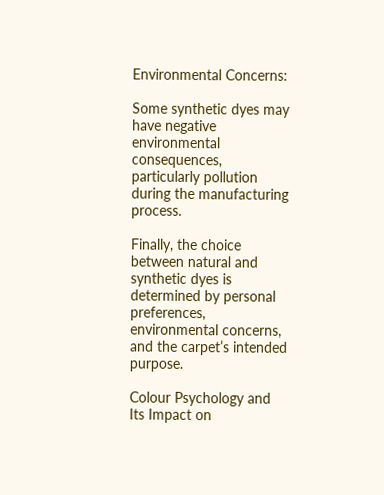Environmental Concerns:

Some synthetic dyes may have negative environmental consequences, particularly pollution during the manufacturing process.

Finally, the choice between natural and synthetic dyes is determined by personal preferences, environmental concerns, and the carpet’s intended purpose.

Colour Psychology and Its Impact on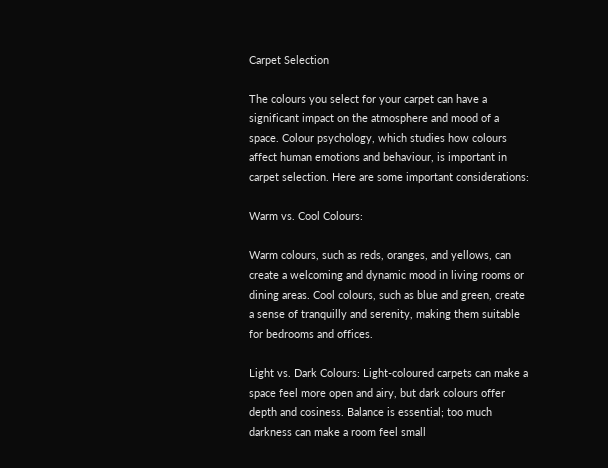Carpet Selection

The colours you select for your carpet can have a significant impact on the atmosphere and mood of a space. Colour psychology, which studies how colours affect human emotions and behaviour, is important in carpet selection. Here are some important considerations:

Warm vs. Cool Colours:

Warm colours, such as reds, oranges, and yellows, can create a welcoming and dynamic mood in living rooms or dining areas. Cool colours, such as blue and green, create a sense of tranquilly and serenity, making them suitable for bedrooms and offices.

Light vs. Dark Colours: Light-coloured carpets can make a space feel more open and airy, but dark colours offer depth and cosiness. Balance is essential; too much darkness can make a room feel small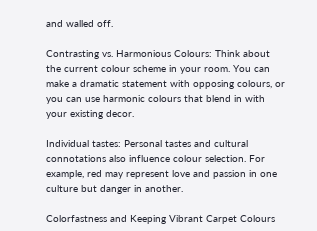and walled off.

Contrasting vs. Harmonious Colours: Think about the current colour scheme in your room. You can make a dramatic statement with opposing colours, or you can use harmonic colours that blend in with your existing decor.

Individual tastes: Personal tastes and cultural connotations also influence colour selection. For example, red may represent love and passion in one culture but danger in another.

Colorfastness and Keeping Vibrant Carpet Colours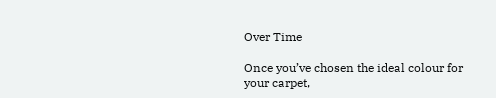Over Time

Once you’ve chosen the ideal colour for your carpet,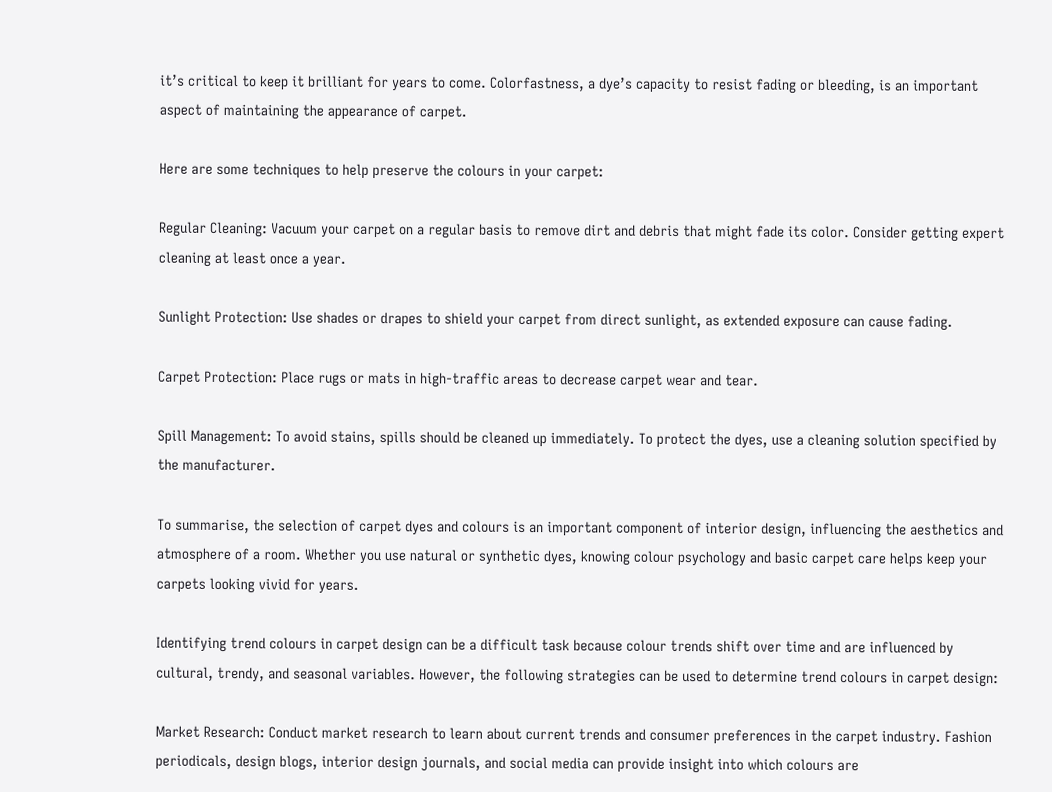it’s critical to keep it brilliant for years to come. Colorfastness, a dye’s capacity to resist fading or bleeding, is an important aspect of maintaining the appearance of carpet.

Here are some techniques to help preserve the colours in your carpet:

Regular Cleaning: Vacuum your carpet on a regular basis to remove dirt and debris that might fade its color. Consider getting expert cleaning at least once a year.

Sunlight Protection: Use shades or drapes to shield your carpet from direct sunlight, as extended exposure can cause fading.

Carpet Protection: Place rugs or mats in high-traffic areas to decrease carpet wear and tear.

Spill Management: To avoid stains, spills should be cleaned up immediately. To protect the dyes, use a cleaning solution specified by the manufacturer.

To summarise, the selection of carpet dyes and colours is an important component of interior design, influencing the aesthetics and atmosphere of a room. Whether you use natural or synthetic dyes, knowing colour psychology and basic carpet care helps keep your carpets looking vivid for years.

Identifying trend colours in carpet design can be a difficult task because colour trends shift over time and are influenced by cultural, trendy, and seasonal variables. However, the following strategies can be used to determine trend colours in carpet design:

Market Research: Conduct market research to learn about current trends and consumer preferences in the carpet industry. Fashion periodicals, design blogs, interior design journals, and social media can provide insight into which colours are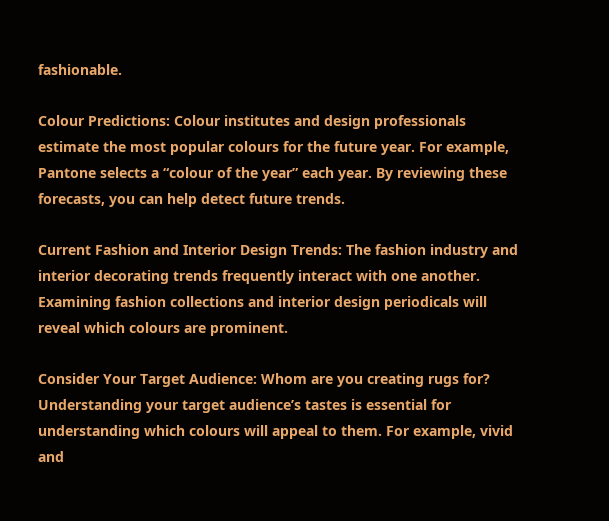fashionable.

Colour Predictions: Colour institutes and design professionals estimate the most popular colours for the future year. For example, Pantone selects a “colour of the year” each year. By reviewing these forecasts, you can help detect future trends.

Current Fashion and Interior Design Trends: The fashion industry and interior decorating trends frequently interact with one another. Examining fashion collections and interior design periodicals will reveal which colours are prominent.

Consider Your Target Audience: Whom are you creating rugs for? Understanding your target audience’s tastes is essential for understanding which colours will appeal to them. For example, vivid and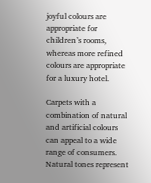joyful colours are appropriate for children’s rooms, whereas more refined colours are appropriate for a luxury hotel.

Carpets with a combination of natural and artificial colours can appeal to a wide range of consumers. Natural tones represent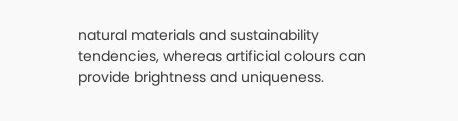natural materials and sustainability tendencies, whereas artificial colours can provide brightness and uniqueness.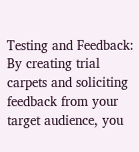Testing and Feedback: By creating trial carpets and soliciting feedback from your target audience, you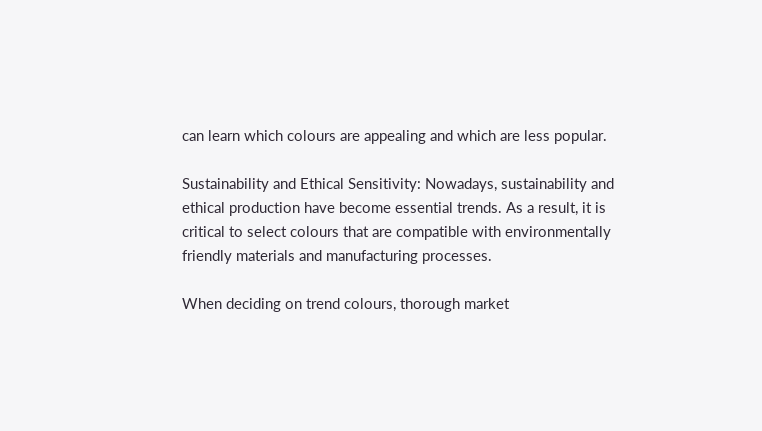can learn which colours are appealing and which are less popular.

Sustainability and Ethical Sensitivity: Nowadays, sustainability and ethical production have become essential trends. As a result, it is critical to select colours that are compatible with environmentally friendly materials and manufacturing processes.

When deciding on trend colours, thorough market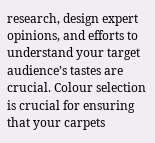research, design expert opinions, and efforts to understand your target audience’s tastes are crucial. Colour selection is crucial for ensuring that your carpets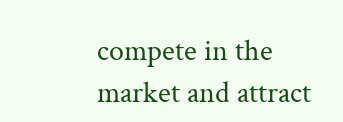compete in the market and attract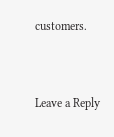customers.


Leave a Reply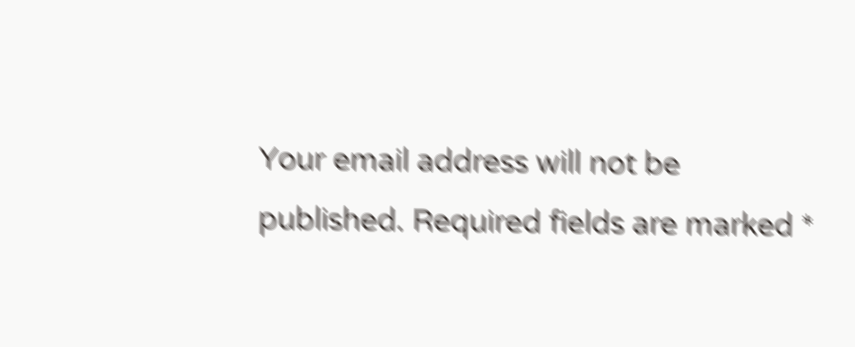Your email address will not be published. Required fields are marked *